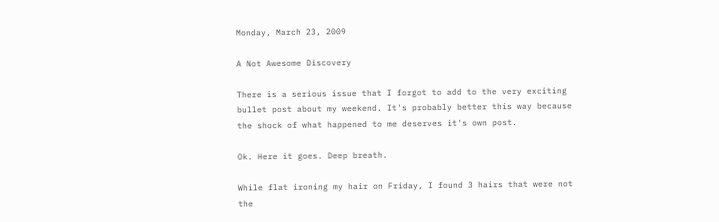Monday, March 23, 2009

A Not Awesome Discovery

There is a serious issue that I forgot to add to the very exciting bullet post about my weekend. It's probably better this way because the shock of what happened to me deserves it's own post.

Ok. Here it goes. Deep breath.

While flat ironing my hair on Friday, I found 3 hairs that were not the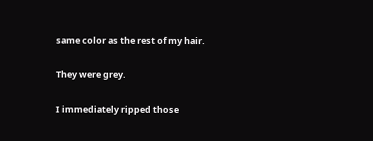same color as the rest of my hair.

They were grey.

I immediately ripped those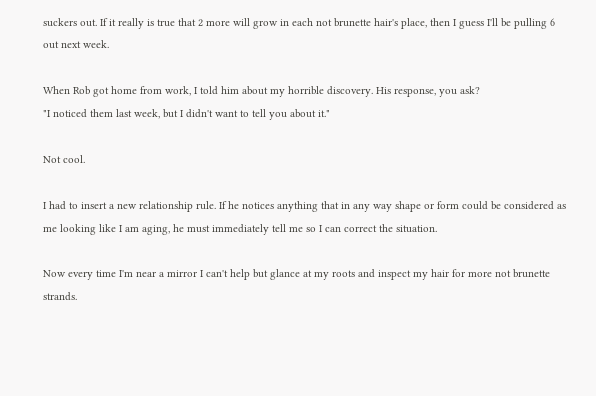suckers out. If it really is true that 2 more will grow in each not brunette hair's place, then I guess I'll be pulling 6 out next week.

When Rob got home from work, I told him about my horrible discovery. His response, you ask?
"I noticed them last week, but I didn't want to tell you about it."

Not cool.

I had to insert a new relationship rule. If he notices anything that in any way shape or form could be considered as me looking like I am aging, he must immediately tell me so I can correct the situation.

Now every time I'm near a mirror I can't help but glance at my roots and inspect my hair for more not brunette strands.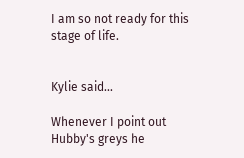I am so not ready for this stage of life.


Kylie said...

Whenever I point out Hubby's greys he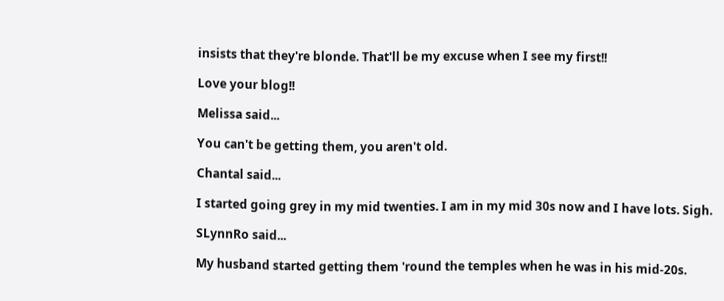insists that they're blonde. That'll be my excuse when I see my first!!

Love your blog!!

Melissa said...

You can't be getting them, you aren't old.

Chantal said...

I started going grey in my mid twenties. I am in my mid 30s now and I have lots. Sigh.

SLynnRo said...

My husband started getting them 'round the temples when he was in his mid-20s.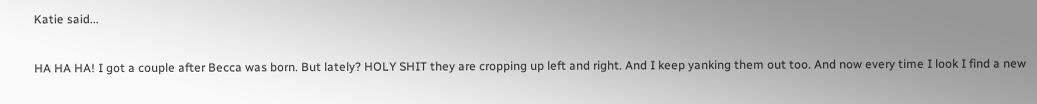Katie said...

HA HA HA! I got a couple after Becca was born. But lately? HOLY SHIT they are cropping up left and right. And I keep yanking them out too. And now every time I look I find a new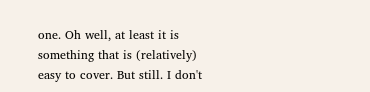one. Oh well, at least it is something that is (relatively) easy to cover. But still. I don't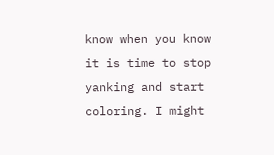know when you know it is time to stop yanking and start coloring. I might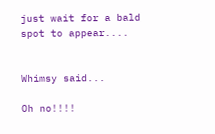just wait for a bald spot to appear....


Whimsy said...

Oh no!!!!